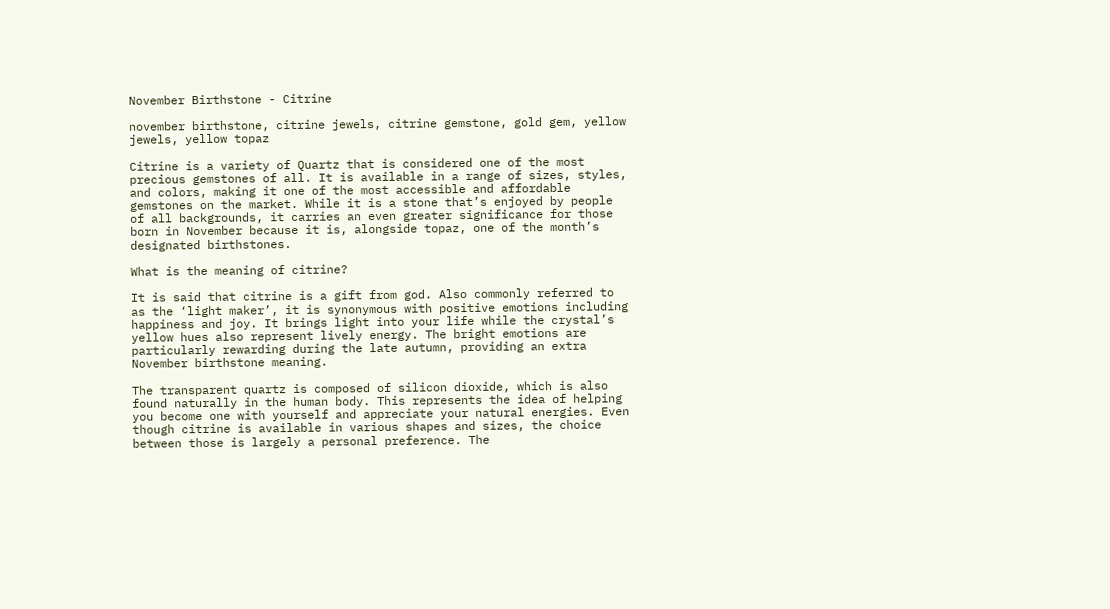November Birthstone - Citrine

november birthstone, citrine jewels, citrine gemstone, gold gem, yellow jewels, yellow topaz

Citrine is a variety of Quartz that is considered one of the most precious gemstones of all. It is available in a range of sizes, styles, and colors, making it one of the most accessible and affordable gemstones on the market. While it is a stone that’s enjoyed by people of all backgrounds, it carries an even greater significance for those born in November because it is, alongside topaz, one of the month’s designated birthstones.

What is the meaning of citrine?

It is said that citrine is a gift from god. Also commonly referred to as the ‘light maker’, it is synonymous with positive emotions including happiness and joy. It brings light into your life while the crystal’s yellow hues also represent lively energy. The bright emotions are particularly rewarding during the late autumn, providing an extra November birthstone meaning.

The transparent quartz is composed of silicon dioxide, which is also found naturally in the human body. This represents the idea of helping you become one with yourself and appreciate your natural energies. Even though citrine is available in various shapes and sizes, the choice between those is largely a personal preference. The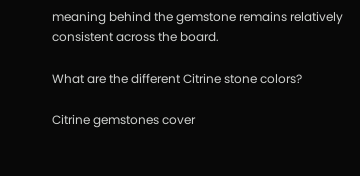meaning behind the gemstone remains relatively consistent across the board.

What are the different Citrine stone colors?

Citrine gemstones cover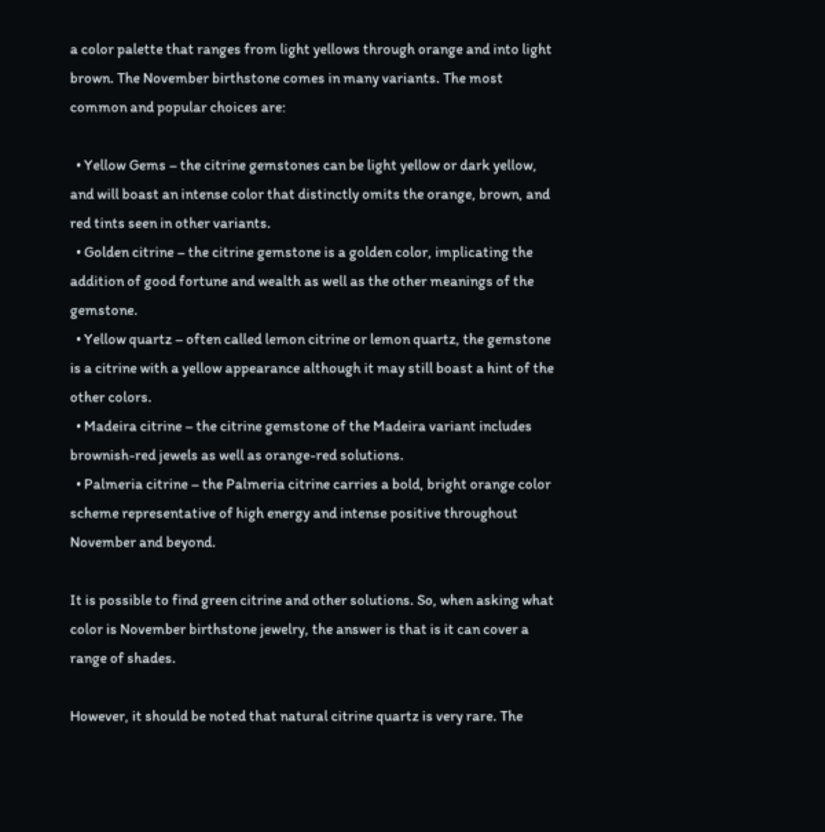a color palette that ranges from light yellows through orange and into light brown. The November birthstone comes in many variants. The most common and popular choices are:

  • Yellow Gems – the citrine gemstones can be light yellow or dark yellow, and will boast an intense color that distinctly omits the orange, brown, and red tints seen in other variants.
  • Golden citrine – the citrine gemstone is a golden color, implicating the addition of good fortune and wealth as well as the other meanings of the gemstone.
  • Yellow quartz – often called lemon citrine or lemon quartz, the gemstone is a citrine with a yellow appearance although it may still boast a hint of the other colors.
  • Madeira citrine – the citrine gemstone of the Madeira variant includes brownish-red jewels as well as orange-red solutions.
  • Palmeria citrine – the Palmeria citrine carries a bold, bright orange color scheme representative of high energy and intense positive throughout November and beyond.

It is possible to find green citrine and other solutions. So, when asking what color is November birthstone jewelry, the answer is that is it can cover a range of shades.

However, it should be noted that natural citrine quartz is very rare. The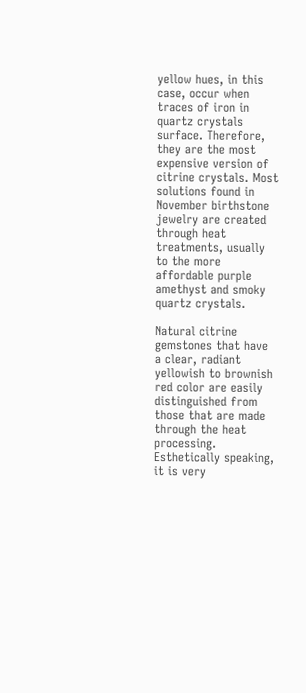yellow hues, in this case, occur when traces of iron in quartz crystals surface. Therefore, they are the most expensive version of citrine crystals. Most solutions found in November birthstone jewelry are created through heat treatments, usually to the more affordable purple amethyst and smoky quartz crystals.

Natural citrine gemstones that have a clear, radiant yellowish to brownish red color are easily distinguished from those that are made through the heat processing. Esthetically speaking, it is very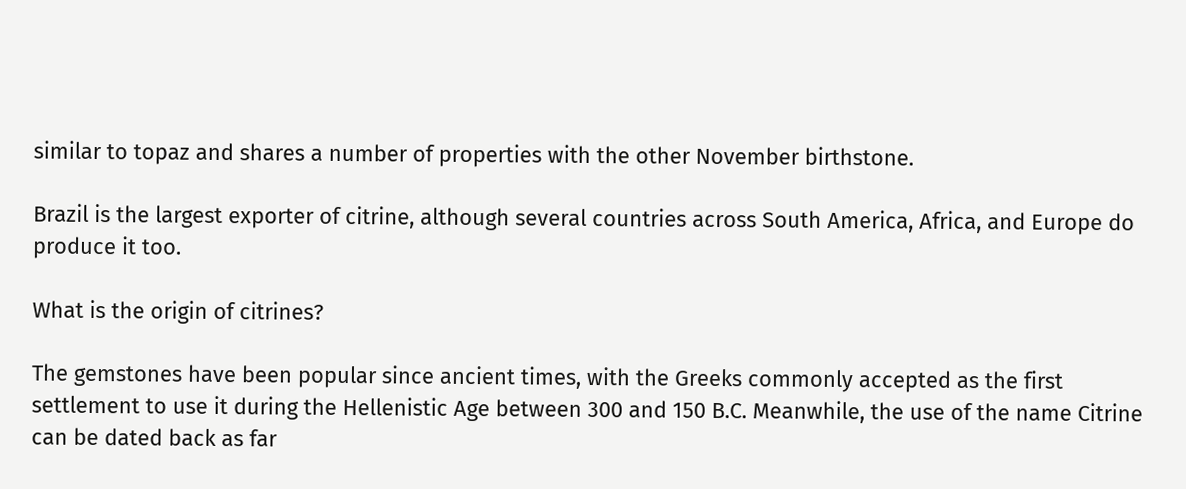similar to topaz and shares a number of properties with the other November birthstone.

Brazil is the largest exporter of citrine, although several countries across South America, Africa, and Europe do produce it too.

What is the origin of citrines?

The gemstones have been popular since ancient times, with the Greeks commonly accepted as the first settlement to use it during the Hellenistic Age between 300 and 150 B.C. Meanwhile, the use of the name Citrine can be dated back as far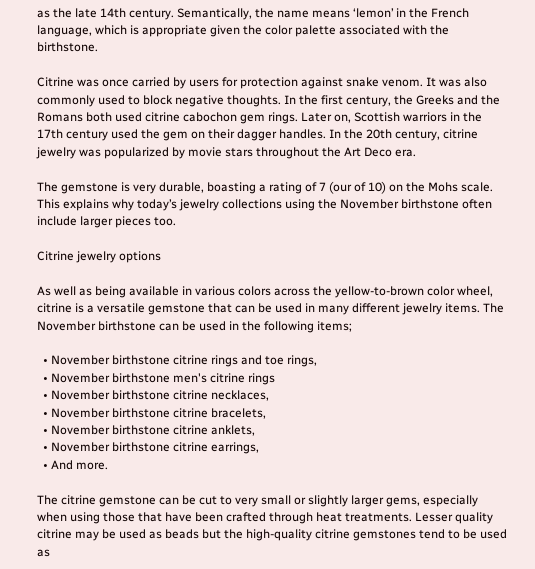as the late 14th century. Semantically, the name means ‘lemon’ in the French language, which is appropriate given the color palette associated with the birthstone.

Citrine was once carried by users for protection against snake venom. It was also commonly used to block negative thoughts. In the first century, the Greeks and the Romans both used citrine cabochon gem rings. Later on, Scottish warriors in the 17th century used the gem on their dagger handles. In the 20th century, citrine jewelry was popularized by movie stars throughout the Art Deco era.

The gemstone is very durable, boasting a rating of 7 (our of 10) on the Mohs scale. This explains why today’s jewelry collections using the November birthstone often include larger pieces too.

Citrine jewelry options

As well as being available in various colors across the yellow-to-brown color wheel, citrine is a versatile gemstone that can be used in many different jewelry items. The November birthstone can be used in the following items;

  • November birthstone citrine rings and toe rings,
  • November birthstone men's citrine rings
  • November birthstone citrine necklaces,
  • November birthstone citrine bracelets,
  • November birthstone citrine anklets,
  • November birthstone citrine earrings,
  • And more.

The citrine gemstone can be cut to very small or slightly larger gems, especially when using those that have been crafted through heat treatments. Lesser quality citrine may be used as beads but the high-quality citrine gemstones tend to be used as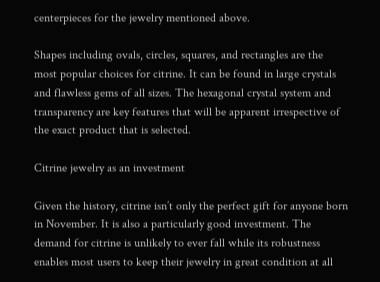centerpieces for the jewelry mentioned above.

Shapes including ovals, circles, squares, and rectangles are the most popular choices for citrine. It can be found in large crystals and flawless gems of all sizes. The hexagonal crystal system and transparency are key features that will be apparent irrespective of the exact product that is selected.

Citrine jewelry as an investment

Given the history, citrine isn’t only the perfect gift for anyone born in November. It is also a particularly good investment. The demand for citrine is unlikely to ever fall while its robustness enables most users to keep their jewelry in great condition at all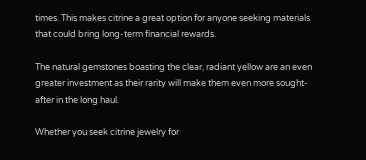times. This makes citrine a great option for anyone seeking materials that could bring long-term financial rewards.

The natural gemstones boasting the clear, radiant yellow are an even greater investment as their rarity will make them even more sought-after in the long haul.

Whether you seek citrine jewelry for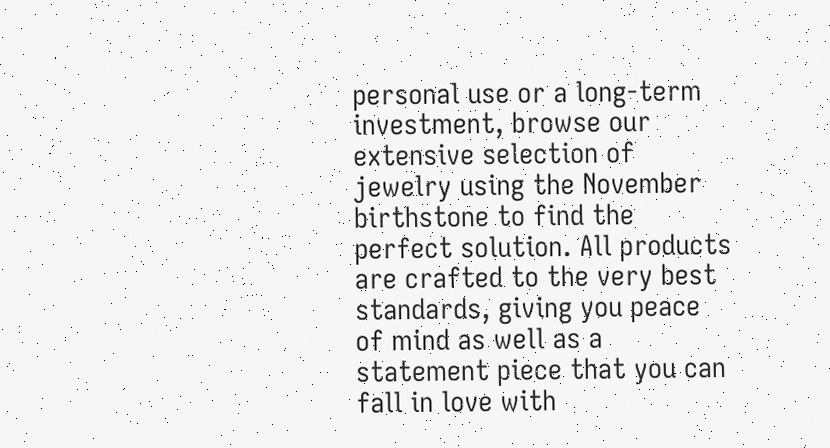personal use or a long-term investment, browse our extensive selection of jewelry using the November birthstone to find the perfect solution. All products are crafted to the very best standards, giving you peace of mind as well as a statement piece that you can fall in love with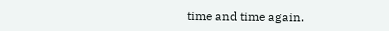time and time again.